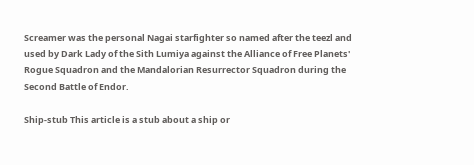Screamer was the personal Nagai starfighter so named after the teezl and used by Dark Lady of the Sith Lumiya against the Alliance of Free Planets' Rogue Squadron and the Mandalorian Resurrector Squadron during the Second Battle of Endor.

Ship-stub This article is a stub about a ship or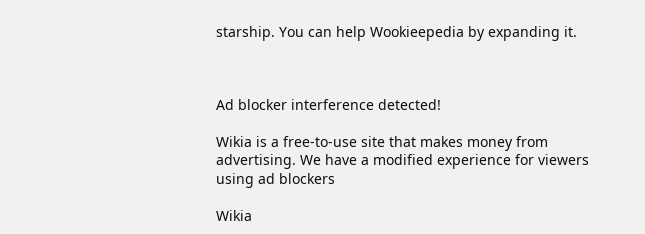starship. You can help Wookieepedia by expanding it.



Ad blocker interference detected!

Wikia is a free-to-use site that makes money from advertising. We have a modified experience for viewers using ad blockers

Wikia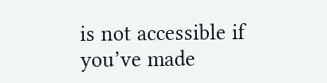is not accessible if you’ve made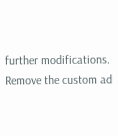further modifications. Remove the custom ad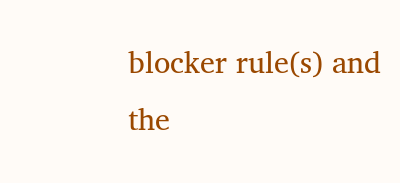blocker rule(s) and the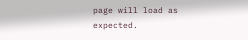page will load as expected.